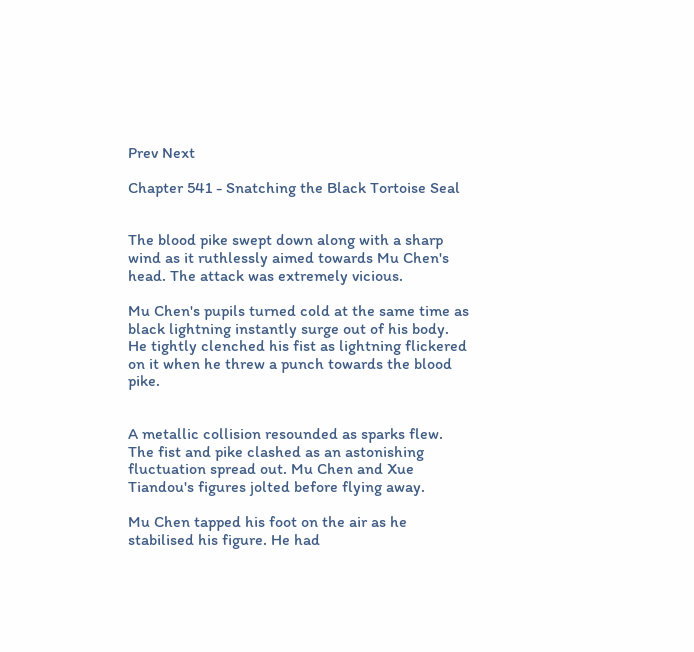Prev Next

Chapter 541 - Snatching the Black Tortoise Seal


The blood pike swept down along with a sharp wind as it ruthlessly aimed towards Mu Chen's head. The attack was extremely vicious.

Mu Chen's pupils turned cold at the same time as black lightning instantly surge out of his body. He tightly clenched his fist as lightning flickered on it when he threw a punch towards the blood pike.


A metallic collision resounded as sparks flew. The fist and pike clashed as an astonishing fluctuation spread out. Mu Chen and Xue Tiandou's figures jolted before flying away.

Mu Chen tapped his foot on the air as he stabilised his figure. He had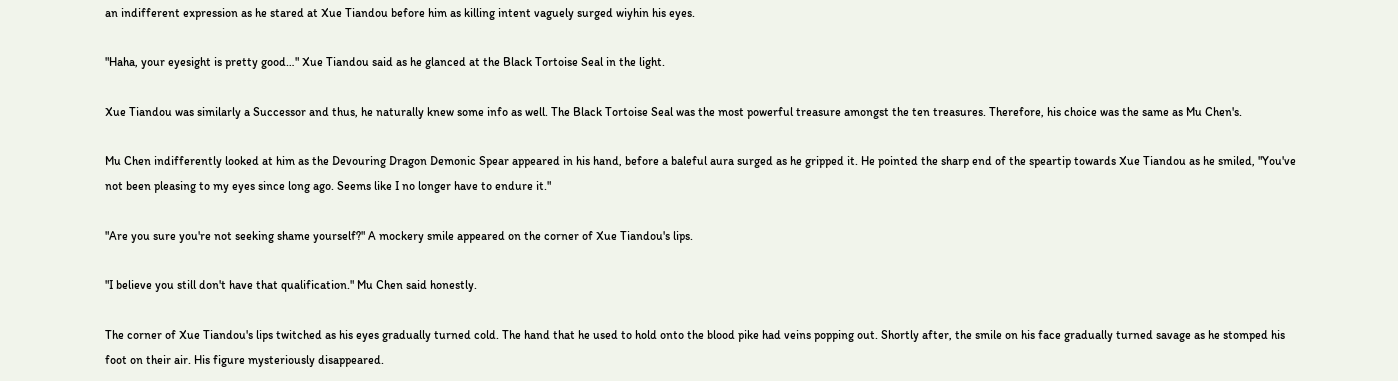an indifferent expression as he stared at Xue Tiandou before him as killing intent vaguely surged wiyhin his eyes.

"Haha, your eyesight is pretty good…" Xue Tiandou said as he glanced at the Black Tortoise Seal in the light.

Xue Tiandou was similarly a Successor and thus, he naturally knew some info as well. The Black Tortoise Seal was the most powerful treasure amongst the ten treasures. Therefore, his choice was the same as Mu Chen's.

Mu Chen indifferently looked at him as the Devouring Dragon Demonic Spear appeared in his hand, before a baleful aura surged as he gripped it. He pointed the sharp end of the speartip towards Xue Tiandou as he smiled, "You've not been pleasing to my eyes since long ago. Seems like I no longer have to endure it."

"Are you sure you're not seeking shame yourself?" A mockery smile appeared on the corner of Xue Tiandou's lips.

"I believe you still don't have that qualification." Mu Chen said honestly.

The corner of Xue Tiandou's lips twitched as his eyes gradually turned cold. The hand that he used to hold onto the blood pike had veins popping out. Shortly after, the smile on his face gradually turned savage as he stomped his foot on their air. His figure mysteriously disappeared.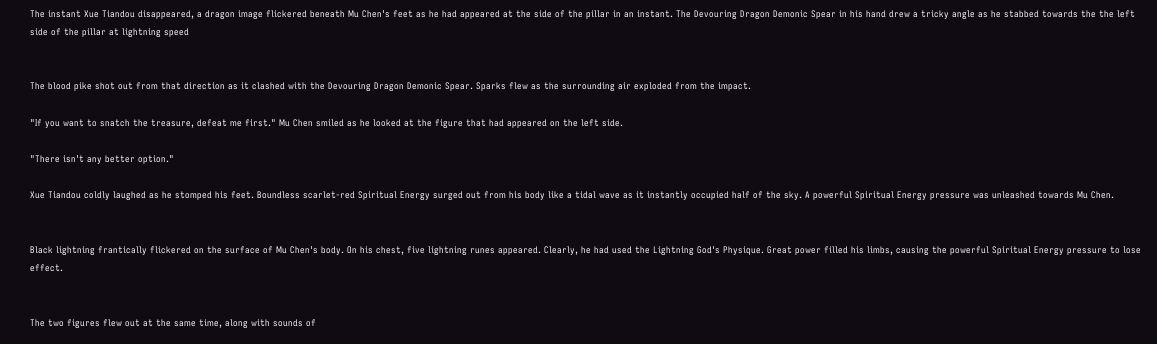The instant Xue Tiandou disappeared, a dragon image flickered beneath Mu Chen's feet as he had appeared at the side of the pillar in an instant. The Devouring Dragon Demonic Spear in his hand drew a tricky angle as he stabbed towards the the left side of the pillar at lightning speed


The blood pike shot out from that direction as it clashed with the Devouring Dragon Demonic Spear. Sparks flew as the surrounding air exploded from the impact.

"If you want to snatch the treasure, defeat me first." Mu Chen smiled as he looked at the figure that had appeared on the left side.

"There isn't any better option."

Xue Tiandou coldly laughed as he stomped his feet. Boundless scarlet-red Spiritual Energy surged out from his body like a tidal wave as it instantly occupied half of the sky. A powerful Spiritual Energy pressure was unleashed towards Mu Chen.


Black lightning frantically flickered on the surface of Mu Chen's body. On his chest, five lightning runes appeared. Clearly, he had used the Lightning God's Physique. Great power filled his limbs, causing the powerful Spiritual Energy pressure to lose effect.


The two figures flew out at the same time, along with sounds of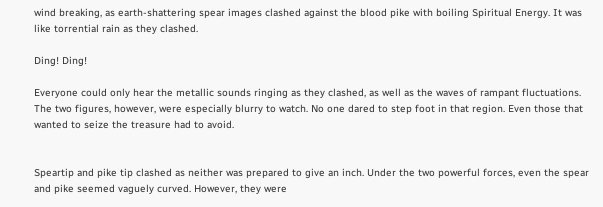wind breaking, as earth-shattering spear images clashed against the blood pike with boiling Spiritual Energy. It was like torrential rain as they clashed.

Ding! Ding!

Everyone could only hear the metallic sounds ringing as they clashed, as well as the waves of rampant fluctuations. The two figures, however, were especially blurry to watch. No one dared to step foot in that region. Even those that wanted to seize the treasure had to avoid.


Speartip and pike tip clashed as neither was prepared to give an inch. Under the two powerful forces, even the spear and pike seemed vaguely curved. However, they were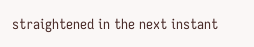straightened in the next instant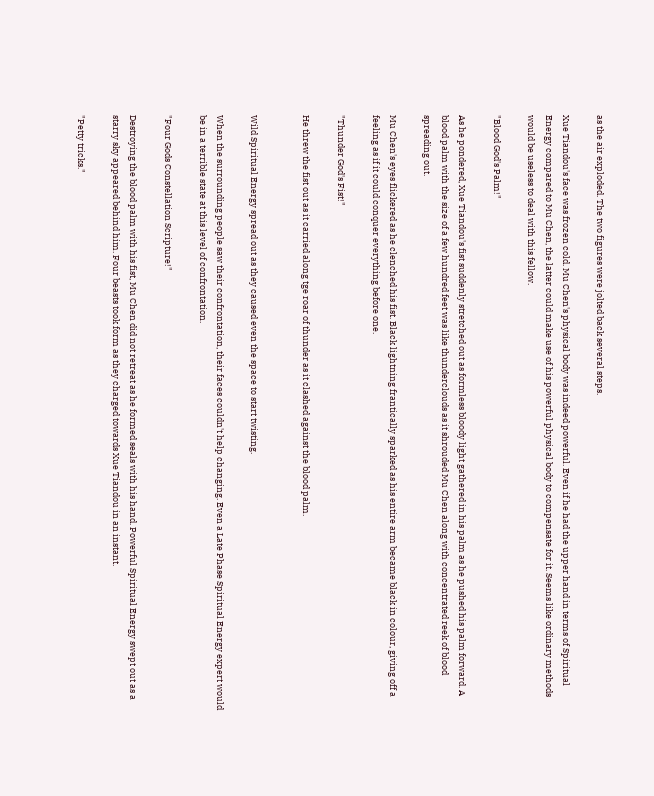as the air exploded. The two figures were jolted back several steps.

Xue Tiandou's face was frozen cold. Mu Chen's physical body was indeed powerful. Even if he had the upper hand in terms of Spiritual Energy compared to Mu Chen, the latter could make use of his powerful physical body to compensate for it. Seems like ordinary methods would be useless to deal with this fellow.

"Blood God's Palm!"

As he pondered, Xue Tiandou's fist suddenly stretched out as formless bloody light gathered in his palm as he pushed his palm forward. A blood palm with the size of a few hundred feet was like thunderclouds as it shrouded Mu Chen along with concentrated reek of blood spreading out.

Mu Chen's eyes flickered as he clenched his fist. Black lightning frantically sparked as his entire arm became black in colour, giving off a feeling as if it could conquer everything before one.

"Thunder God's Fist!"

He threw the fist out as it carried along tge roar of thunder as it clashed against the blood palm.


Wild Spiritual Energy spread out as they caused even the space to start twisting.

When the surrounding people saw their confrontation, their faces couldn't help changing. Even a Late Phase Spiritual Energy expert would be in a terrible state at this level of confrontation.

"Four Gods Constellation Scripture!"

Destroying the blood palm with his fist, Mu Chen did not retreat as he formed seals with his hand. Powerful Spiritual Energy swept out as a starry sky appeared behind him. Four beasts took form as they charged towards Xue Tiandou in an instant.

"Petty tricks."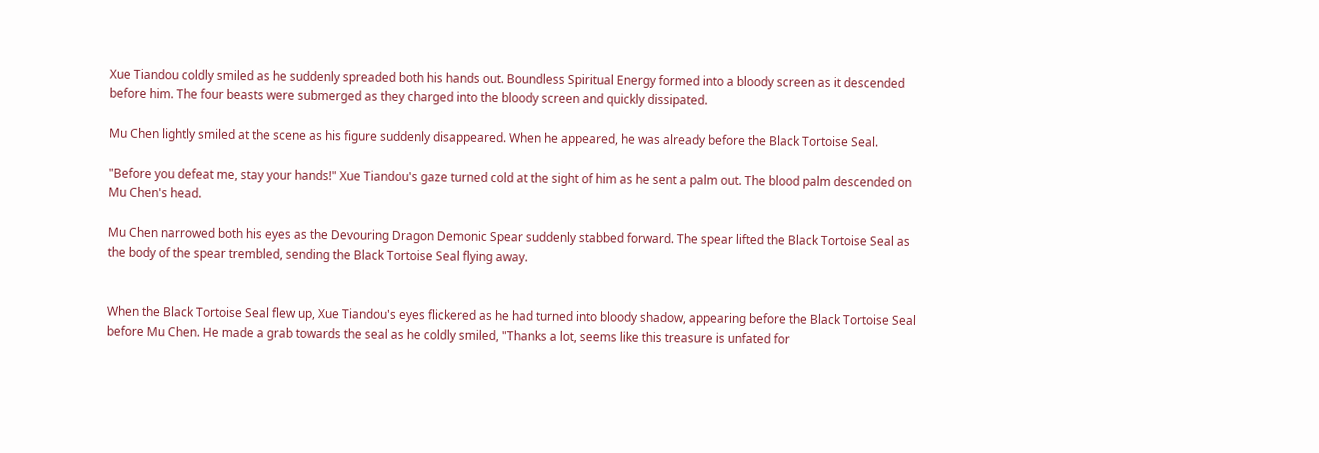Xue Tiandou coldly smiled as he suddenly spreaded both his hands out. Boundless Spiritual Energy formed into a bloody screen as it descended before him. The four beasts were submerged as they charged into the bloody screen and quickly dissipated.

Mu Chen lightly smiled at the scene as his figure suddenly disappeared. When he appeared, he was already before the Black Tortoise Seal.

"Before you defeat me, stay your hands!" Xue Tiandou's gaze turned cold at the sight of him as he sent a palm out. The blood palm descended on Mu Chen's head.

Mu Chen narrowed both his eyes as the Devouring Dragon Demonic Spear suddenly stabbed forward. The spear lifted the Black Tortoise Seal as the body of the spear trembled, sending the Black Tortoise Seal flying away.


When the Black Tortoise Seal flew up, Xue Tiandou's eyes flickered as he had turned into bloody shadow, appearing before the Black Tortoise Seal before Mu Chen. He made a grab towards the seal as he coldly smiled, "Thanks a lot, seems like this treasure is unfated for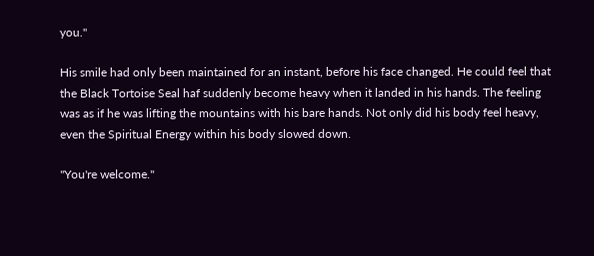you."

His smile had only been maintained for an instant, before his face changed. He could feel that the Black Tortoise Seal haf suddenly become heavy when it landed in his hands. The feeling was as if he was lifting the mountains with his bare hands. Not only did his body feel heavy, even the Spiritual Energy within his body slowed down.

"You're welcome."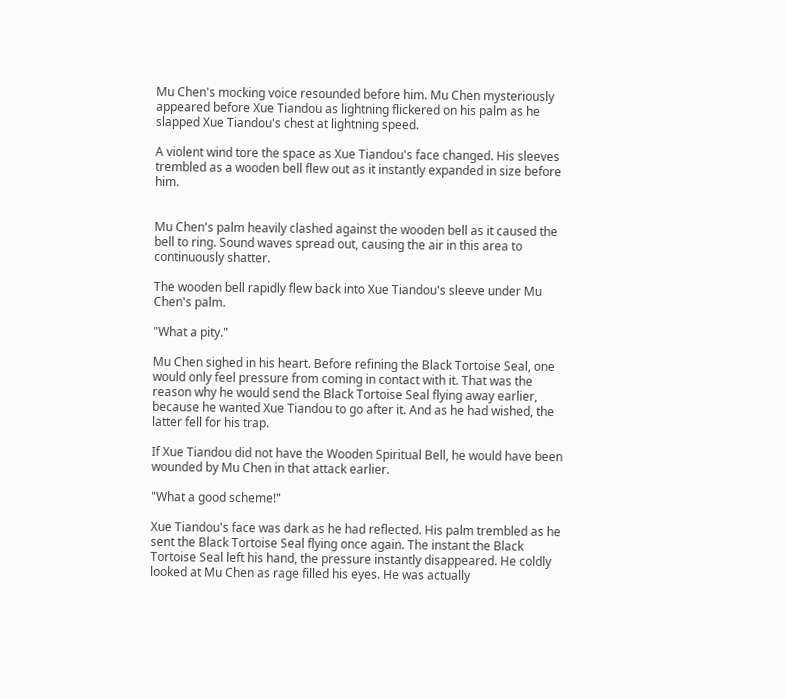Mu Chen's mocking voice resounded before him. Mu Chen mysteriously appeared before Xue Tiandou as lightning flickered on his palm as he slapped Xue Tiandou's chest at lightning speed.

A violent wind tore the space as Xue Tiandou's face changed. His sleeves trembled as a wooden bell flew out as it instantly expanded in size before him.


Mu Chen's palm heavily clashed against the wooden bell as it caused the bell to ring. Sound waves spread out, causing the air in this area to continuously shatter.

The wooden bell rapidly flew back into Xue Tiandou's sleeve under Mu Chen's palm.

"What a pity."

Mu Chen sighed in his heart. Before refining the Black Tortoise Seal, one would only feel pressure from coming in contact with it. That was the reason why he would send the Black Tortoise Seal flying away earlier, because he wanted Xue Tiandou to go after it. And as he had wished, the latter fell for his trap.

If Xue Tiandou did not have the Wooden Spiritual Bell, he would have been wounded by Mu Chen in that attack earlier.

"What a good scheme!"

Xue Tiandou's face was dark as he had reflected. His palm trembled as he sent the Black Tortoise Seal flying once again. The instant the Black Tortoise Seal left his hand, the pressure instantly disappeared. He coldly looked at Mu Chen as rage filled his eyes. He was actually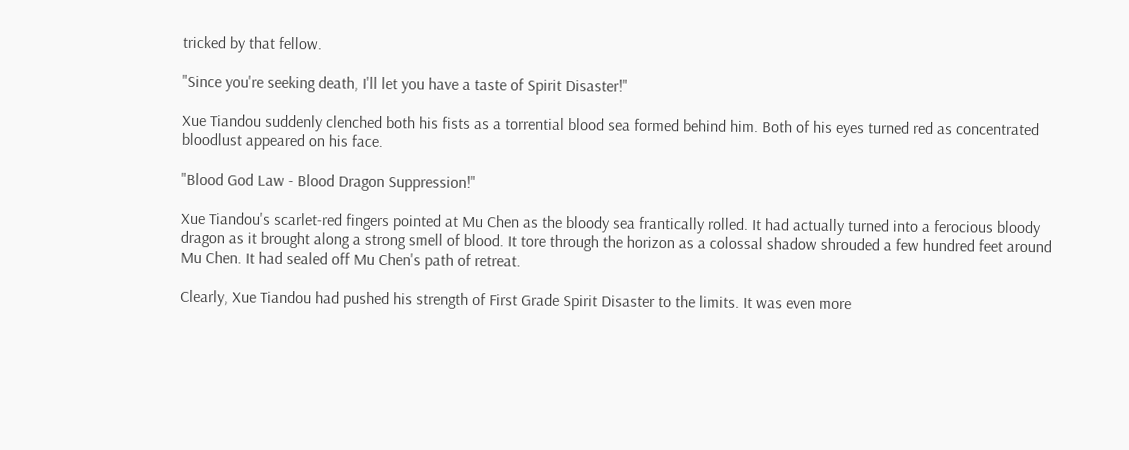tricked by that fellow.

"Since you're seeking death, I'll let you have a taste of Spirit Disaster!"

Xue Tiandou suddenly clenched both his fists as a torrential blood sea formed behind him. Both of his eyes turned red as concentrated bloodlust appeared on his face.

"Blood God Law - Blood Dragon Suppression!"

Xue Tiandou's scarlet-red fingers pointed at Mu Chen as the bloody sea frantically rolled. It had actually turned into a ferocious bloody dragon as it brought along a strong smell of blood. It tore through the horizon as a colossal shadow shrouded a few hundred feet around Mu Chen. It had sealed off Mu Chen's path of retreat.

Clearly, Xue Tiandou had pushed his strength of First Grade Spirit Disaster to the limits. It was even more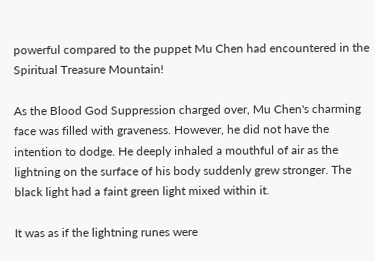powerful compared to the puppet Mu Chen had encountered in the Spiritual Treasure Mountain!

As the Blood God Suppression charged over, Mu Chen's charming face was filled with graveness. However, he did not have the intention to dodge. He deeply inhaled a mouthful of air as the lightning on the surface of his body suddenly grew stronger. The black light had a faint green light mixed within it.

It was as if the lightning runes were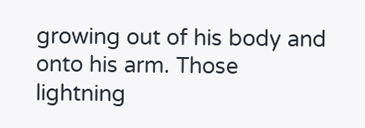growing out of his body and onto his arm. Those lightning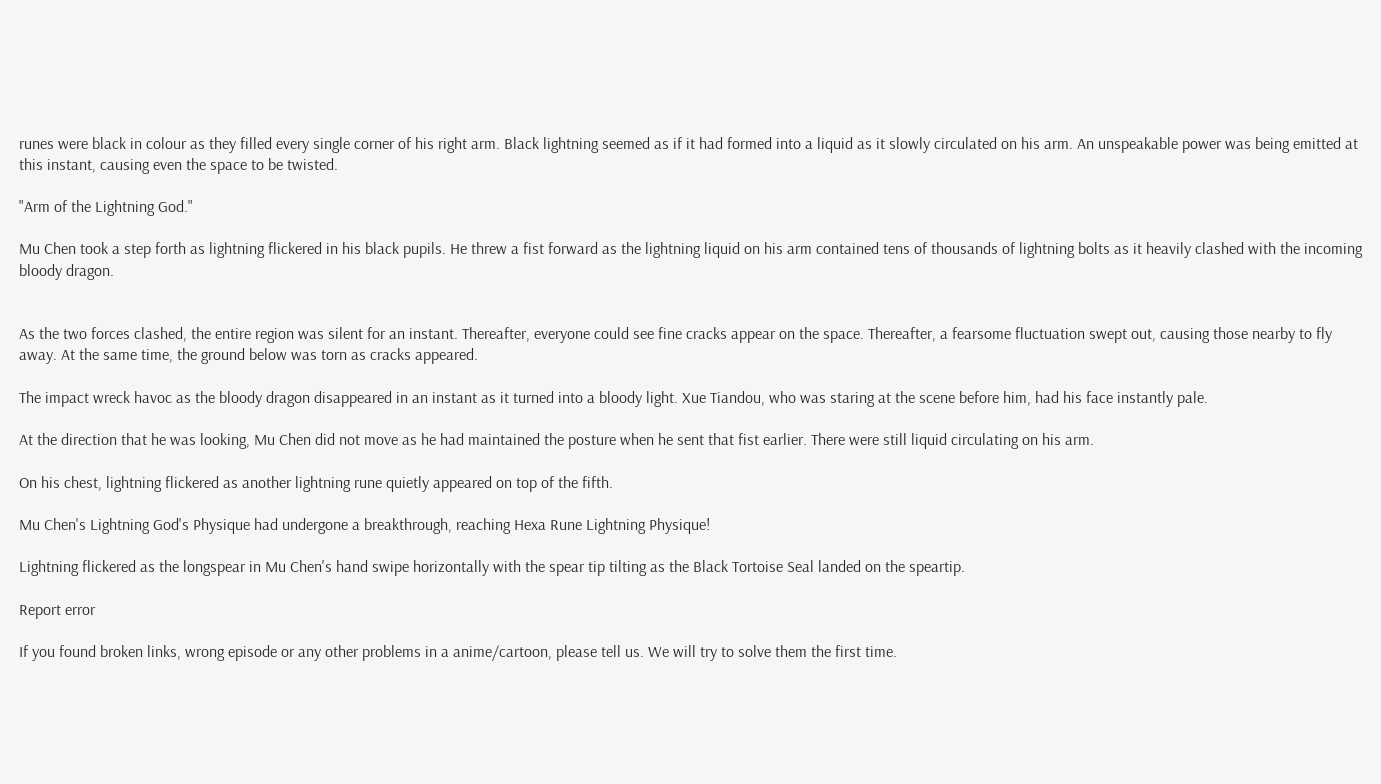runes were black in colour as they filled every single corner of his right arm. Black lightning seemed as if it had formed into a liquid as it slowly circulated on his arm. An unspeakable power was being emitted at this instant, causing even the space to be twisted.

"Arm of the Lightning God."

Mu Chen took a step forth as lightning flickered in his black pupils. He threw a fist forward as the lightning liquid on his arm contained tens of thousands of lightning bolts as it heavily clashed with the incoming bloody dragon.


As the two forces clashed, the entire region was silent for an instant. Thereafter, everyone could see fine cracks appear on the space. Thereafter, a fearsome fluctuation swept out, causing those nearby to fly away. At the same time, the ground below was torn as cracks appeared.

The impact wreck havoc as the bloody dragon disappeared in an instant as it turned into a bloody light. Xue Tiandou, who was staring at the scene before him, had his face instantly pale.

At the direction that he was looking, Mu Chen did not move as he had maintained the posture when he sent that fist earlier. There were still liquid circulating on his arm.

On his chest, lightning flickered as another lightning rune quietly appeared on top of the fifth.

Mu Chen's Lightning God's Physique had undergone a breakthrough, reaching Hexa Rune Lightning Physique!

Lightning flickered as the longspear in Mu Chen's hand swipe horizontally with the spear tip tilting as the Black Tortoise Seal landed on the speartip.

Report error

If you found broken links, wrong episode or any other problems in a anime/cartoon, please tell us. We will try to solve them the first time.